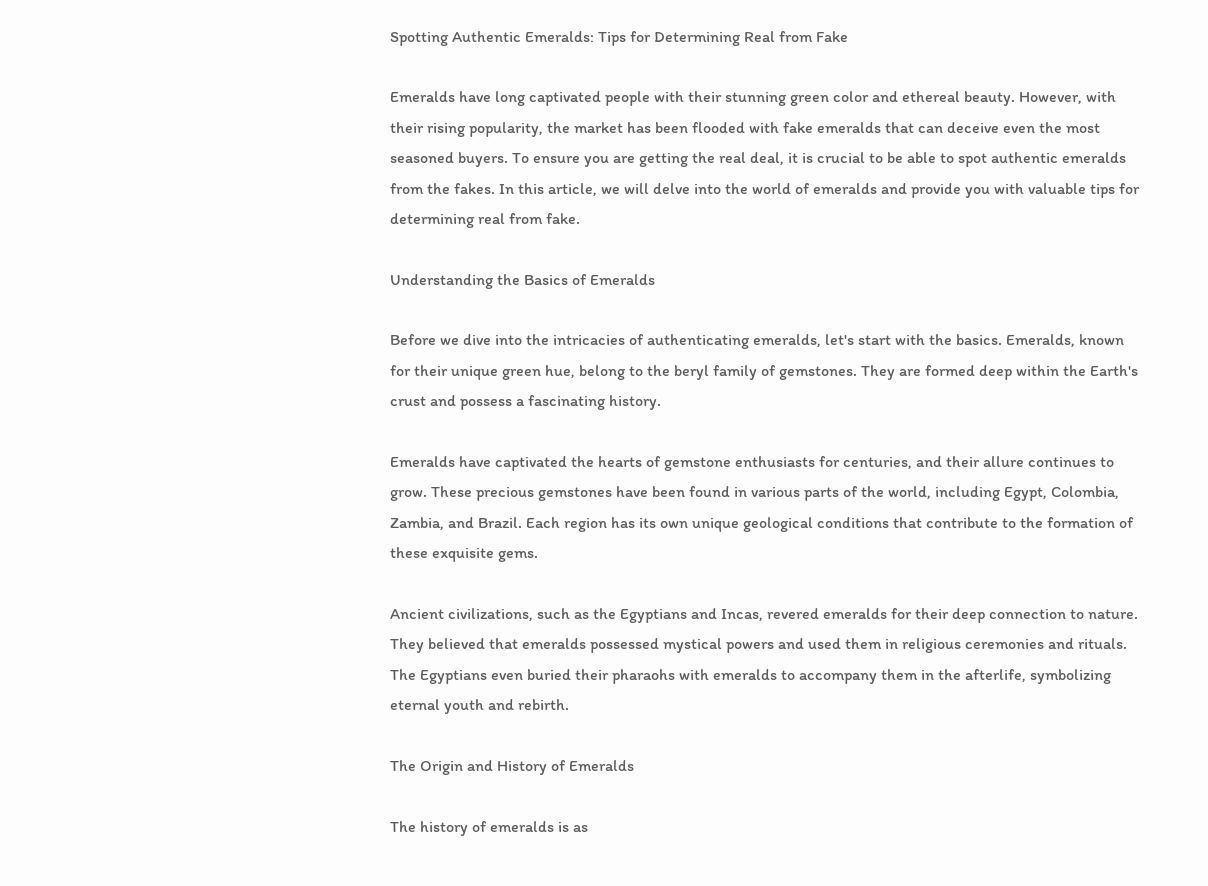Spotting Authentic Emeralds: Tips for Determining Real from Fake

Emeralds have long captivated people with their stunning green color and ethereal beauty. However, with their rising popularity, the market has been flooded with fake emeralds that can deceive even the most seasoned buyers. To ensure you are getting the real deal, it is crucial to be able to spot authentic emeralds from the fakes. In this article, we will delve into the world of emeralds and provide you with valuable tips for determining real from fake.

Understanding the Basics of Emeralds

Before we dive into the intricacies of authenticating emeralds, let's start with the basics. Emeralds, known for their unique green hue, belong to the beryl family of gemstones. They are formed deep within the Earth's crust and possess a fascinating history.

Emeralds have captivated the hearts of gemstone enthusiasts for centuries, and their allure continues to grow. These precious gemstones have been found in various parts of the world, including Egypt, Colombia, Zambia, and Brazil. Each region has its own unique geological conditions that contribute to the formation of these exquisite gems.

Ancient civilizations, such as the Egyptians and Incas, revered emeralds for their deep connection to nature. They believed that emeralds possessed mystical powers and used them in religious ceremonies and rituals. The Egyptians even buried their pharaohs with emeralds to accompany them in the afterlife, symbolizing eternal youth and rebirth.

The Origin and History of Emeralds

The history of emeralds is as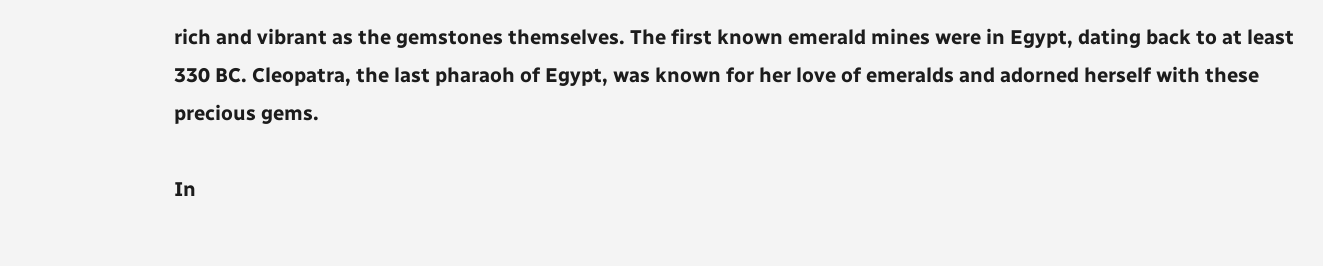rich and vibrant as the gemstones themselves. The first known emerald mines were in Egypt, dating back to at least 330 BC. Cleopatra, the last pharaoh of Egypt, was known for her love of emeralds and adorned herself with these precious gems.

In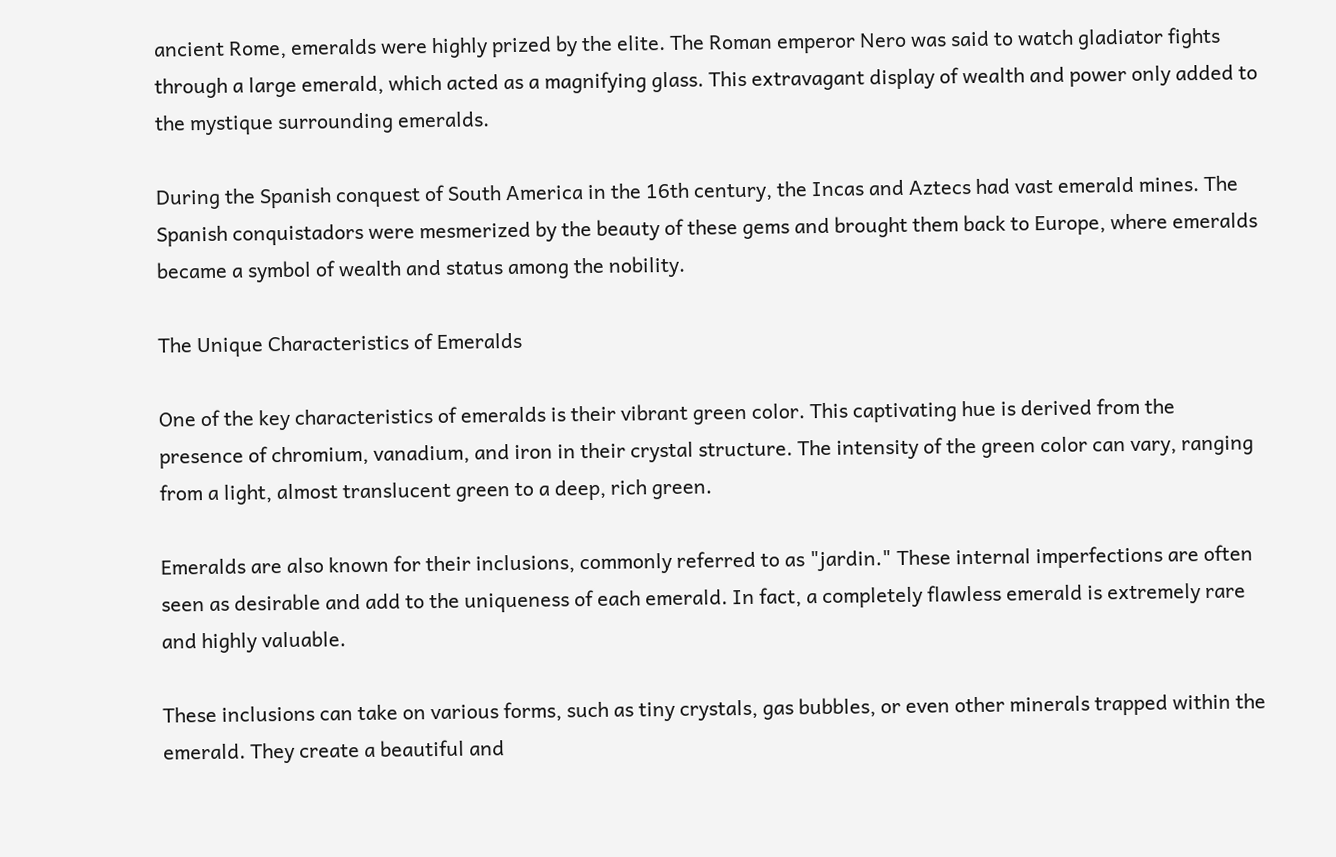ancient Rome, emeralds were highly prized by the elite. The Roman emperor Nero was said to watch gladiator fights through a large emerald, which acted as a magnifying glass. This extravagant display of wealth and power only added to the mystique surrounding emeralds.

During the Spanish conquest of South America in the 16th century, the Incas and Aztecs had vast emerald mines. The Spanish conquistadors were mesmerized by the beauty of these gems and brought them back to Europe, where emeralds became a symbol of wealth and status among the nobility.

The Unique Characteristics of Emeralds

One of the key characteristics of emeralds is their vibrant green color. This captivating hue is derived from the presence of chromium, vanadium, and iron in their crystal structure. The intensity of the green color can vary, ranging from a light, almost translucent green to a deep, rich green.

Emeralds are also known for their inclusions, commonly referred to as "jardin." These internal imperfections are often seen as desirable and add to the uniqueness of each emerald. In fact, a completely flawless emerald is extremely rare and highly valuable.

These inclusions can take on various forms, such as tiny crystals, gas bubbles, or even other minerals trapped within the emerald. They create a beautiful and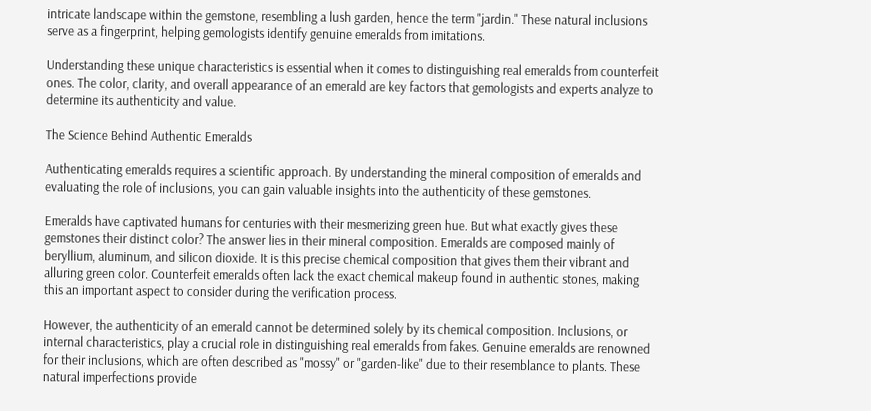intricate landscape within the gemstone, resembling a lush garden, hence the term "jardin." These natural inclusions serve as a fingerprint, helping gemologists identify genuine emeralds from imitations.

Understanding these unique characteristics is essential when it comes to distinguishing real emeralds from counterfeit ones. The color, clarity, and overall appearance of an emerald are key factors that gemologists and experts analyze to determine its authenticity and value.

The Science Behind Authentic Emeralds

Authenticating emeralds requires a scientific approach. By understanding the mineral composition of emeralds and evaluating the role of inclusions, you can gain valuable insights into the authenticity of these gemstones.

Emeralds have captivated humans for centuries with their mesmerizing green hue. But what exactly gives these gemstones their distinct color? The answer lies in their mineral composition. Emeralds are composed mainly of beryllium, aluminum, and silicon dioxide. It is this precise chemical composition that gives them their vibrant and alluring green color. Counterfeit emeralds often lack the exact chemical makeup found in authentic stones, making this an important aspect to consider during the verification process.

However, the authenticity of an emerald cannot be determined solely by its chemical composition. Inclusions, or internal characteristics, play a crucial role in distinguishing real emeralds from fakes. Genuine emeralds are renowned for their inclusions, which are often described as "mossy" or "garden-like" due to their resemblance to plants. These natural imperfections provide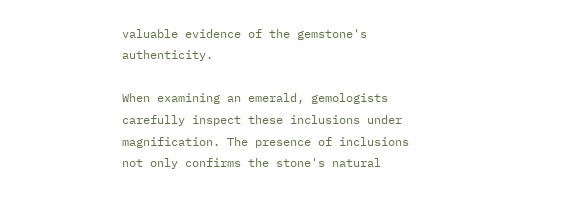valuable evidence of the gemstone's authenticity.

When examining an emerald, gemologists carefully inspect these inclusions under magnification. The presence of inclusions not only confirms the stone's natural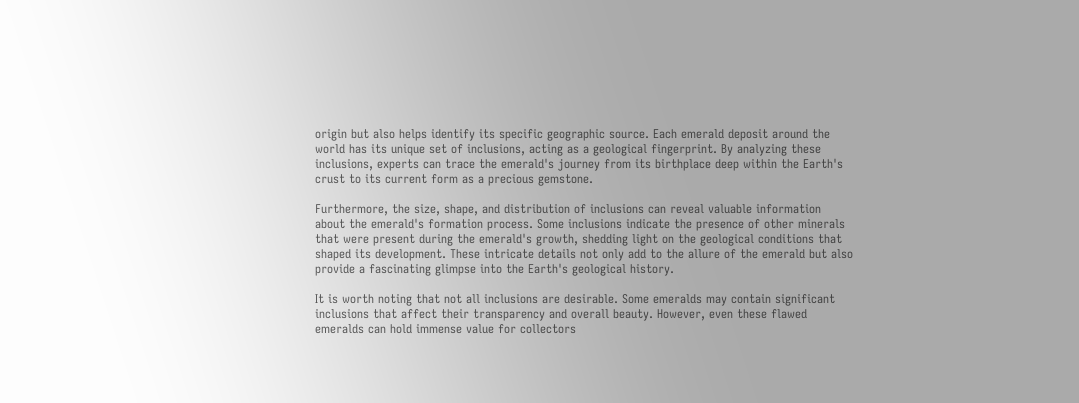origin but also helps identify its specific geographic source. Each emerald deposit around the world has its unique set of inclusions, acting as a geological fingerprint. By analyzing these inclusions, experts can trace the emerald's journey from its birthplace deep within the Earth's crust to its current form as a precious gemstone.

Furthermore, the size, shape, and distribution of inclusions can reveal valuable information about the emerald's formation process. Some inclusions indicate the presence of other minerals that were present during the emerald's growth, shedding light on the geological conditions that shaped its development. These intricate details not only add to the allure of the emerald but also provide a fascinating glimpse into the Earth's geological history.

It is worth noting that not all inclusions are desirable. Some emeralds may contain significant inclusions that affect their transparency and overall beauty. However, even these flawed emeralds can hold immense value for collectors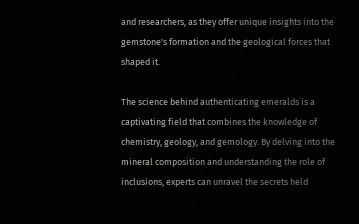and researchers, as they offer unique insights into the gemstone's formation and the geological forces that shaped it.

The science behind authenticating emeralds is a captivating field that combines the knowledge of chemistry, geology, and gemology. By delving into the mineral composition and understanding the role of inclusions, experts can unravel the secrets held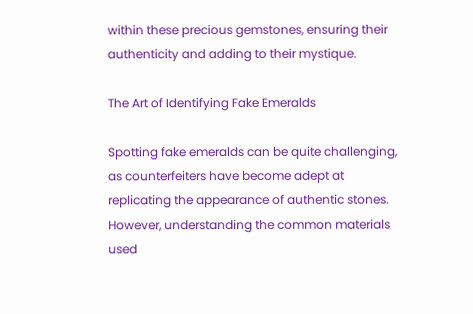within these precious gemstones, ensuring their authenticity and adding to their mystique.

The Art of Identifying Fake Emeralds

Spotting fake emeralds can be quite challenging, as counterfeiters have become adept at replicating the appearance of authentic stones. However, understanding the common materials used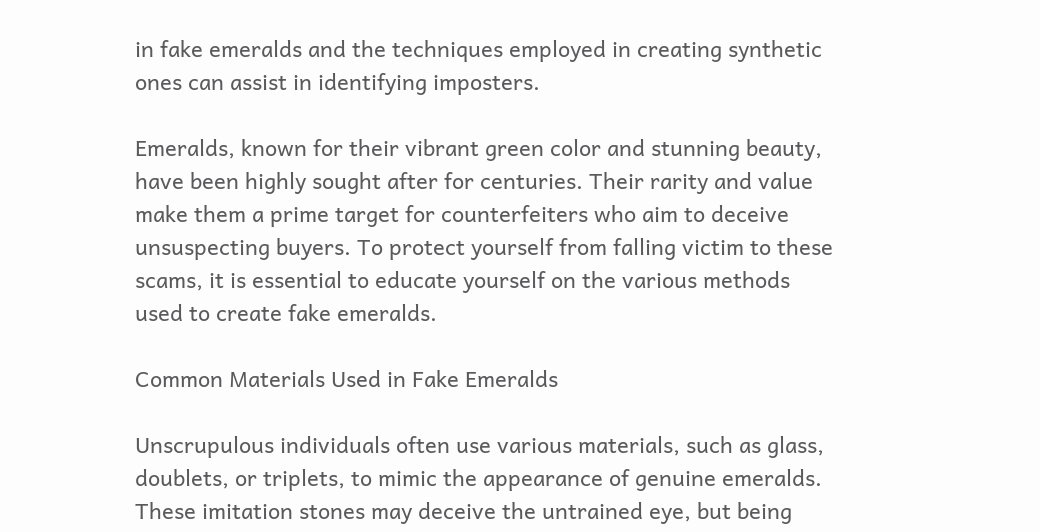in fake emeralds and the techniques employed in creating synthetic ones can assist in identifying imposters.

Emeralds, known for their vibrant green color and stunning beauty, have been highly sought after for centuries. Their rarity and value make them a prime target for counterfeiters who aim to deceive unsuspecting buyers. To protect yourself from falling victim to these scams, it is essential to educate yourself on the various methods used to create fake emeralds.

Common Materials Used in Fake Emeralds

Unscrupulous individuals often use various materials, such as glass, doublets, or triplets, to mimic the appearance of genuine emeralds. These imitation stones may deceive the untrained eye, but being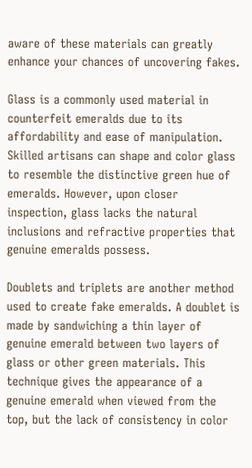aware of these materials can greatly enhance your chances of uncovering fakes.

Glass is a commonly used material in counterfeit emeralds due to its affordability and ease of manipulation. Skilled artisans can shape and color glass to resemble the distinctive green hue of emeralds. However, upon closer inspection, glass lacks the natural inclusions and refractive properties that genuine emeralds possess.

Doublets and triplets are another method used to create fake emeralds. A doublet is made by sandwiching a thin layer of genuine emerald between two layers of glass or other green materials. This technique gives the appearance of a genuine emerald when viewed from the top, but the lack of consistency in color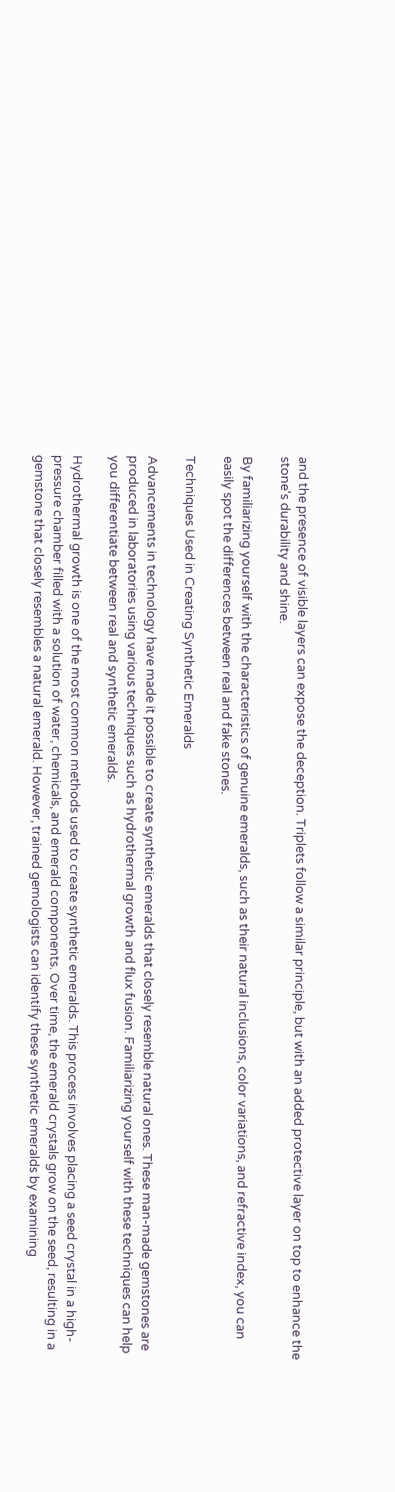and the presence of visible layers can expose the deception. Triplets follow a similar principle, but with an added protective layer on top to enhance the stone's durability and shine.

By familiarizing yourself with the characteristics of genuine emeralds, such as their natural inclusions, color variations, and refractive index, you can easily spot the differences between real and fake stones.

Techniques Used in Creating Synthetic Emeralds

Advancements in technology have made it possible to create synthetic emeralds that closely resemble natural ones. These man-made gemstones are produced in laboratories using various techniques such as hydrothermal growth and flux fusion. Familiarizing yourself with these techniques can help you differentiate between real and synthetic emeralds.

Hydrothermal growth is one of the most common methods used to create synthetic emeralds. This process involves placing a seed crystal in a high-pressure chamber filled with a solution of water, chemicals, and emerald components. Over time, the emerald crystals grow on the seed, resulting in a gemstone that closely resembles a natural emerald. However, trained gemologists can identify these synthetic emeralds by examining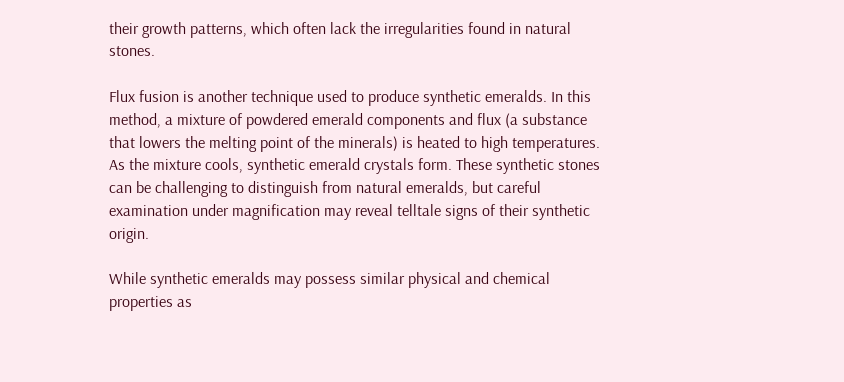their growth patterns, which often lack the irregularities found in natural stones.

Flux fusion is another technique used to produce synthetic emeralds. In this method, a mixture of powdered emerald components and flux (a substance that lowers the melting point of the minerals) is heated to high temperatures. As the mixture cools, synthetic emerald crystals form. These synthetic stones can be challenging to distinguish from natural emeralds, but careful examination under magnification may reveal telltale signs of their synthetic origin.

While synthetic emeralds may possess similar physical and chemical properties as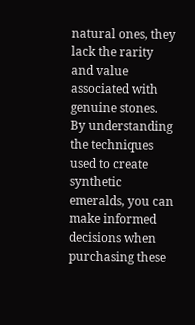natural ones, they lack the rarity and value associated with genuine stones. By understanding the techniques used to create synthetic emeralds, you can make informed decisions when purchasing these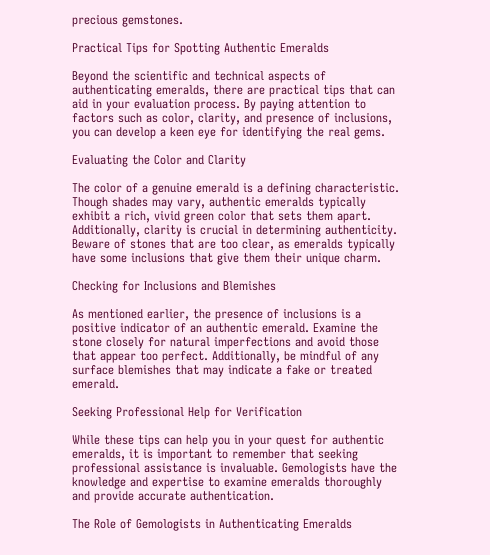precious gemstones.

Practical Tips for Spotting Authentic Emeralds

Beyond the scientific and technical aspects of authenticating emeralds, there are practical tips that can aid in your evaluation process. By paying attention to factors such as color, clarity, and presence of inclusions, you can develop a keen eye for identifying the real gems.

Evaluating the Color and Clarity

The color of a genuine emerald is a defining characteristic. Though shades may vary, authentic emeralds typically exhibit a rich, vivid green color that sets them apart. Additionally, clarity is crucial in determining authenticity. Beware of stones that are too clear, as emeralds typically have some inclusions that give them their unique charm.

Checking for Inclusions and Blemishes

As mentioned earlier, the presence of inclusions is a positive indicator of an authentic emerald. Examine the stone closely for natural imperfections and avoid those that appear too perfect. Additionally, be mindful of any surface blemishes that may indicate a fake or treated emerald.

Seeking Professional Help for Verification

While these tips can help you in your quest for authentic emeralds, it is important to remember that seeking professional assistance is invaluable. Gemologists have the knowledge and expertise to examine emeralds thoroughly and provide accurate authentication.

The Role of Gemologists in Authenticating Emeralds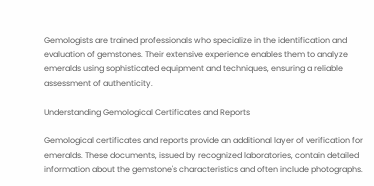Gemologists are trained professionals who specialize in the identification and evaluation of gemstones. Their extensive experience enables them to analyze emeralds using sophisticated equipment and techniques, ensuring a reliable assessment of authenticity.

Understanding Gemological Certificates and Reports

Gemological certificates and reports provide an additional layer of verification for emeralds. These documents, issued by recognized laboratories, contain detailed information about the gemstone's characteristics and often include photographs.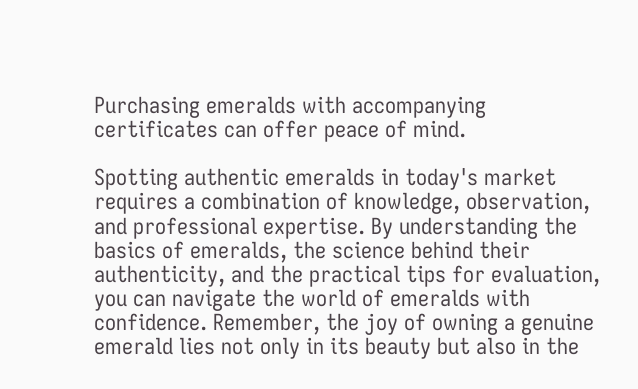Purchasing emeralds with accompanying certificates can offer peace of mind.

Spotting authentic emeralds in today's market requires a combination of knowledge, observation, and professional expertise. By understanding the basics of emeralds, the science behind their authenticity, and the practical tips for evaluation, you can navigate the world of emeralds with confidence. Remember, the joy of owning a genuine emerald lies not only in its beauty but also in the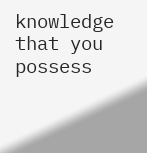knowledge that you possess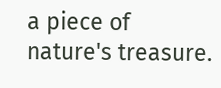a piece of nature's treasure.